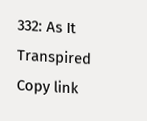332: As It Transpired
Copy link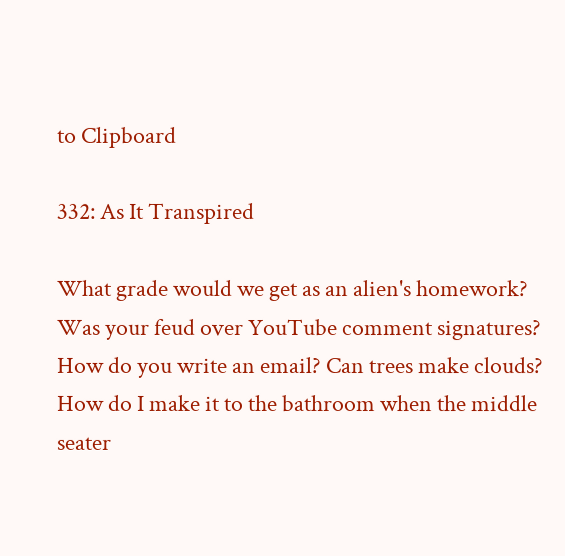to Clipboard

332: As It Transpired

What grade would we get as an alien's homework? Was your feud over YouTube comment signatures? How do you write an email? Can trees make clouds? How do I make it to the bathroom when the middle seater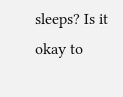sleeps? Is it okay to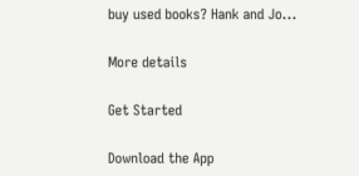buy used books? Hank and Jo...

More details

Get Started

Download the App